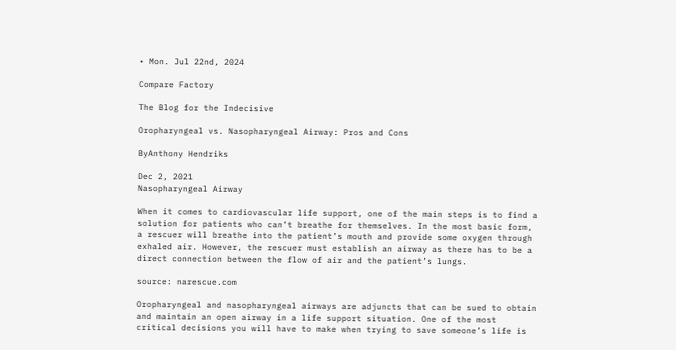• Mon. Jul 22nd, 2024

Compare Factory

The Blog for the Indecisive

Oropharyngeal vs. Nasopharyngeal Airway: Pros and Cons

ByAnthony Hendriks

Dec 2, 2021
Nasopharyngeal Airway

When it comes to cardiovascular life support, one of the main steps is to find a solution for patients who can’t breathe for themselves. In the most basic form, a rescuer will breathe into the patient’s mouth and provide some oxygen through exhaled air. However, the rescuer must establish an airway as there has to be a direct connection between the flow of air and the patient’s lungs.

source: narescue.com

Oropharyngeal and nasopharyngeal airways are adjuncts that can be sued to obtain and maintain an open airway in a life support situation. One of the most critical decisions you will have to make when trying to save someone’s life is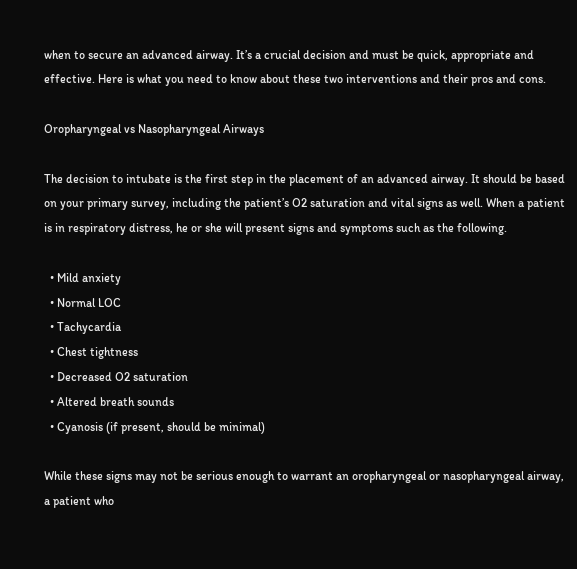when to secure an advanced airway. It’s a crucial decision and must be quick, appropriate and effective. Here is what you need to know about these two interventions and their pros and cons.

Oropharyngeal vs Nasopharyngeal Airways

The decision to intubate is the first step in the placement of an advanced airway. It should be based on your primary survey, including the patient’s O2 saturation and vital signs as well. When a patient is in respiratory distress, he or she will present signs and symptoms such as the following.

  • Mild anxiety
  • Normal LOC
  • Tachycardia
  • Chest tightness
  • Decreased O2 saturation
  • Altered breath sounds
  • Cyanosis (if present, should be minimal)

While these signs may not be serious enough to warrant an oropharyngeal or nasopharyngeal airway, a patient who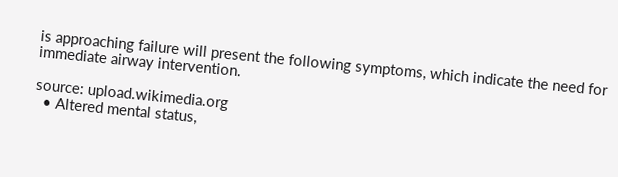is approaching failure will present the following symptoms, which indicate the need for immediate airway intervention.

source: upload.wikimedia.org
  • Altered mental status,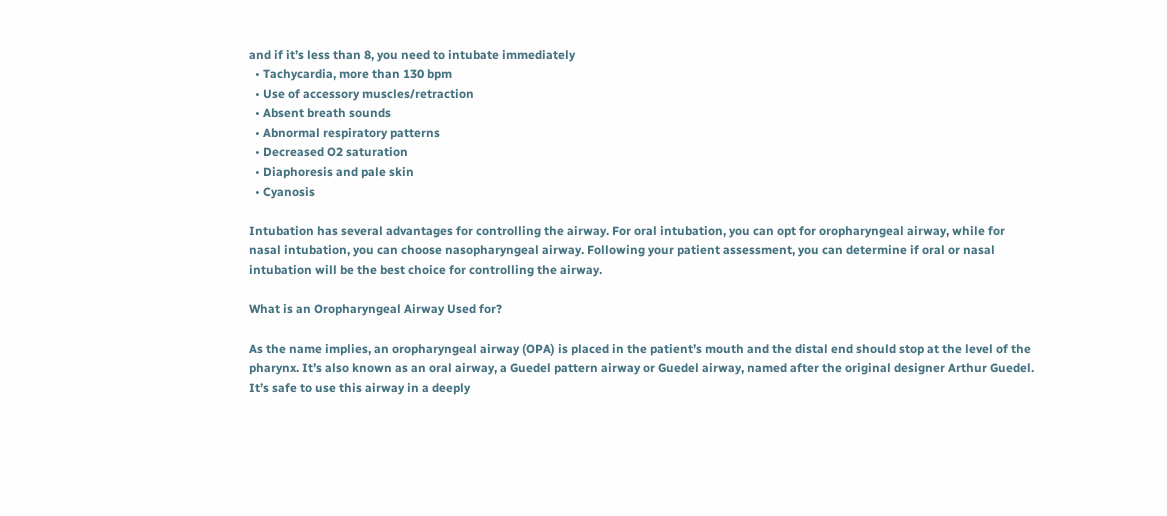and if it’s less than 8, you need to intubate immediately
  • Tachycardia, more than 130 bpm
  • Use of accessory muscles/retraction
  • Absent breath sounds
  • Abnormal respiratory patterns
  • Decreased O2 saturation
  • Diaphoresis and pale skin
  • Cyanosis

Intubation has several advantages for controlling the airway. For oral intubation, you can opt for oropharyngeal airway, while for nasal intubation, you can choose nasopharyngeal airway. Following your patient assessment, you can determine if oral or nasal intubation will be the best choice for controlling the airway.

What is an Oropharyngeal Airway Used for?

As the name implies, an oropharyngeal airway (OPA) is placed in the patient’s mouth and the distal end should stop at the level of the pharynx. It’s also known as an oral airway, a Guedel pattern airway or Guedel airway, named after the original designer Arthur Guedel.
It’s safe to use this airway in a deeply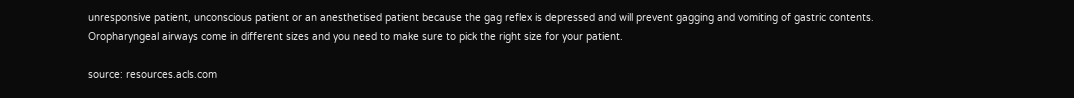unresponsive patient, unconscious patient or an anesthetised patient because the gag reflex is depressed and will prevent gagging and vomiting of gastric contents. Oropharyngeal airways come in different sizes and you need to make sure to pick the right size for your patient.

source: resources.acls.com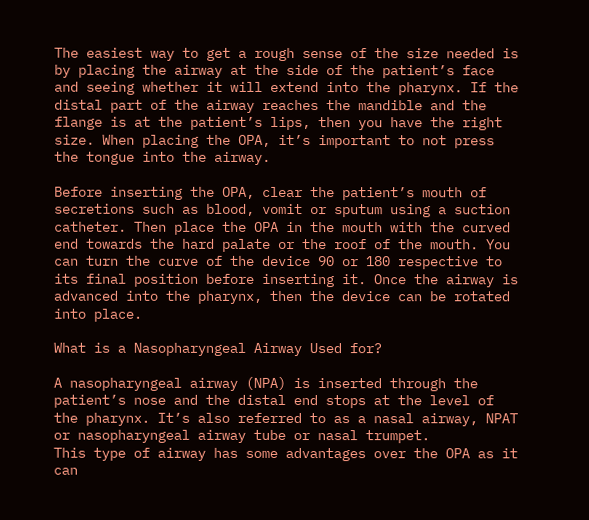The easiest way to get a rough sense of the size needed is by placing the airway at the side of the patient’s face and seeing whether it will extend into the pharynx. If the distal part of the airway reaches the mandible and the flange is at the patient’s lips, then you have the right size. When placing the OPA, it’s important to not press the tongue into the airway.

Before inserting the OPA, clear the patient’s mouth of secretions such as blood, vomit or sputum using a suction catheter. Then place the OPA in the mouth with the curved end towards the hard palate or the roof of the mouth. You can turn the curve of the device 90 or 180 respective to its final position before inserting it. Once the airway is advanced into the pharynx, then the device can be rotated into place.

What is a Nasopharyngeal Airway Used for?

A nasopharyngeal airway (NPA) is inserted through the patient’s nose and the distal end stops at the level of the pharynx. It’s also referred to as a nasal airway, NPAT or nasopharyngeal airway tube or nasal trumpet.
This type of airway has some advantages over the OPA as it can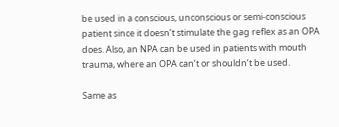be used in a conscious, unconscious or semi-conscious patient since it doesn’t stimulate the gag reflex as an OPA does. Also, an NPA can be used in patients with mouth trauma, where an OPA can’t or shouldn’t be used.

Same as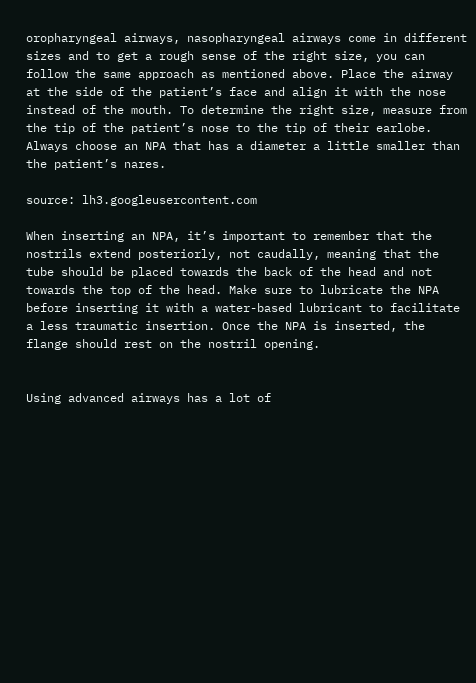oropharyngeal airways, nasopharyngeal airways come in different sizes and to get a rough sense of the right size, you can follow the same approach as mentioned above. Place the airway at the side of the patient’s face and align it with the nose instead of the mouth. To determine the right size, measure from the tip of the patient’s nose to the tip of their earlobe. Always choose an NPA that has a diameter a little smaller than the patient’s nares.

source: lh3.googleusercontent.com

When inserting an NPA, it’s important to remember that the nostrils extend posteriorly, not caudally, meaning that the tube should be placed towards the back of the head and not towards the top of the head. Make sure to lubricate the NPA before inserting it with a water-based lubricant to facilitate a less traumatic insertion. Once the NPA is inserted, the flange should rest on the nostril opening.


Using advanced airways has a lot of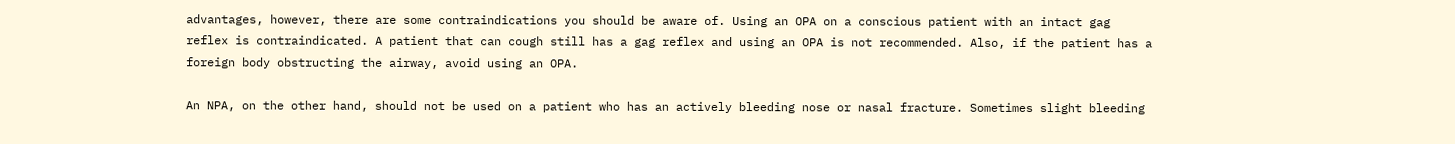advantages, however, there are some contraindications you should be aware of. Using an OPA on a conscious patient with an intact gag reflex is contraindicated. A patient that can cough still has a gag reflex and using an OPA is not recommended. Also, if the patient has a foreign body obstructing the airway, avoid using an OPA.

An NPA, on the other hand, should not be used on a patient who has an actively bleeding nose or nasal fracture. Sometimes slight bleeding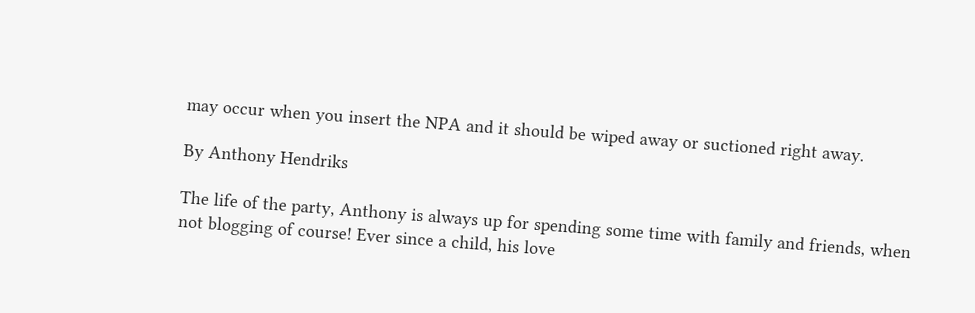may occur when you insert the NPA and it should be wiped away or suctioned right away.

By Anthony Hendriks

The life of the party, Anthony is always up for spending some time with family and friends, when not blogging of course! Ever since a child, his love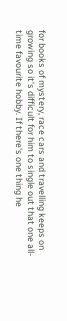for books of mystery, race cars and travelling keeps on growing so it's difficult for him to single out that one all-time favourite hobby. If there's one thing he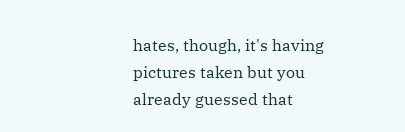hates, though, it's having pictures taken but you already guessed that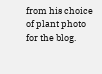from his choice of plant photo for the blog.